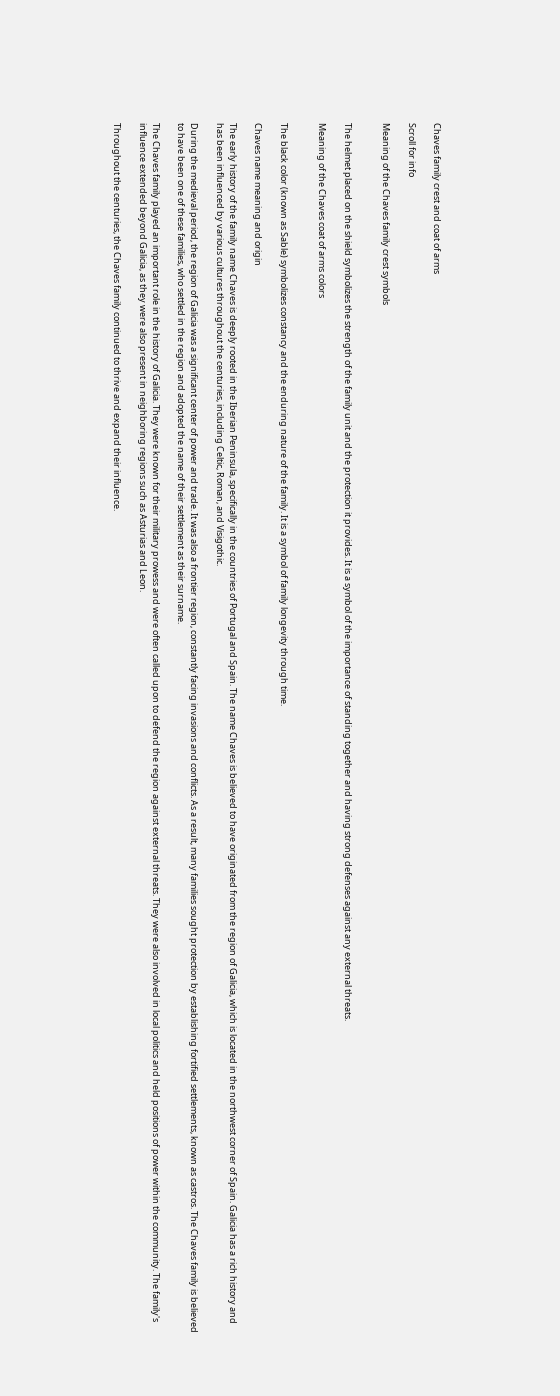Chaves family crest and coat of arms

Scroll for info

Meaning of the Chaves family crest symbols


The helmet placed on the shield symbolizes the strength of the family unit and the protection it provides. It is a symbol of the importance of standing together and having strong defenses against any external threats.

Meaning of the Chaves coat of arms colors


The black color (known as Sable) symbolizes constancy and the enduring nature of the family. It is a symbol of family longevity through time.

Chaves name meaning and origin

The early history of the family name Chaves is deeply rooted in the Iberian Peninsula, specifically in the countries of Portugal and Spain. The name Chaves is believed to have originated from the region of Galicia, which is located in the northwest corner of Spain. Galicia has a rich history and has been influenced by various cultures throughout the centuries, including Celtic, Roman, and Visigothic.

During the medieval period, the region of Galicia was a significant center of power and trade. It was also a frontier region, constantly facing invasions and conflicts. As a result, many families sought protection by establishing fortified settlements, known as castros. The Chaves family is believed to have been one of these families, who settled in the region and adopted the name of their settlement as their surname.

The Chaves family played an important role in the history of Galicia. They were known for their military prowess and were often called upon to defend the region against external threats. They were also involved in local politics and held positions of power within the community. The family's influence extended beyond Galicia, as they were also present in neighboring regions such as Asturias and Leon.

Throughout the centuries, the Chaves family continued to thrive and expand their influence.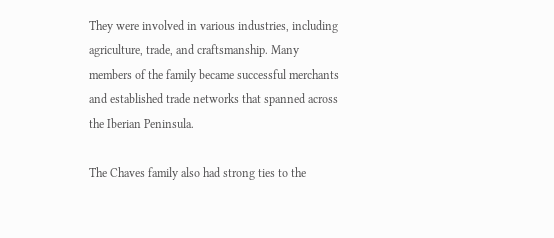They were involved in various industries, including agriculture, trade, and craftsmanship. Many members of the family became successful merchants and established trade networks that spanned across the Iberian Peninsula.

The Chaves family also had strong ties to the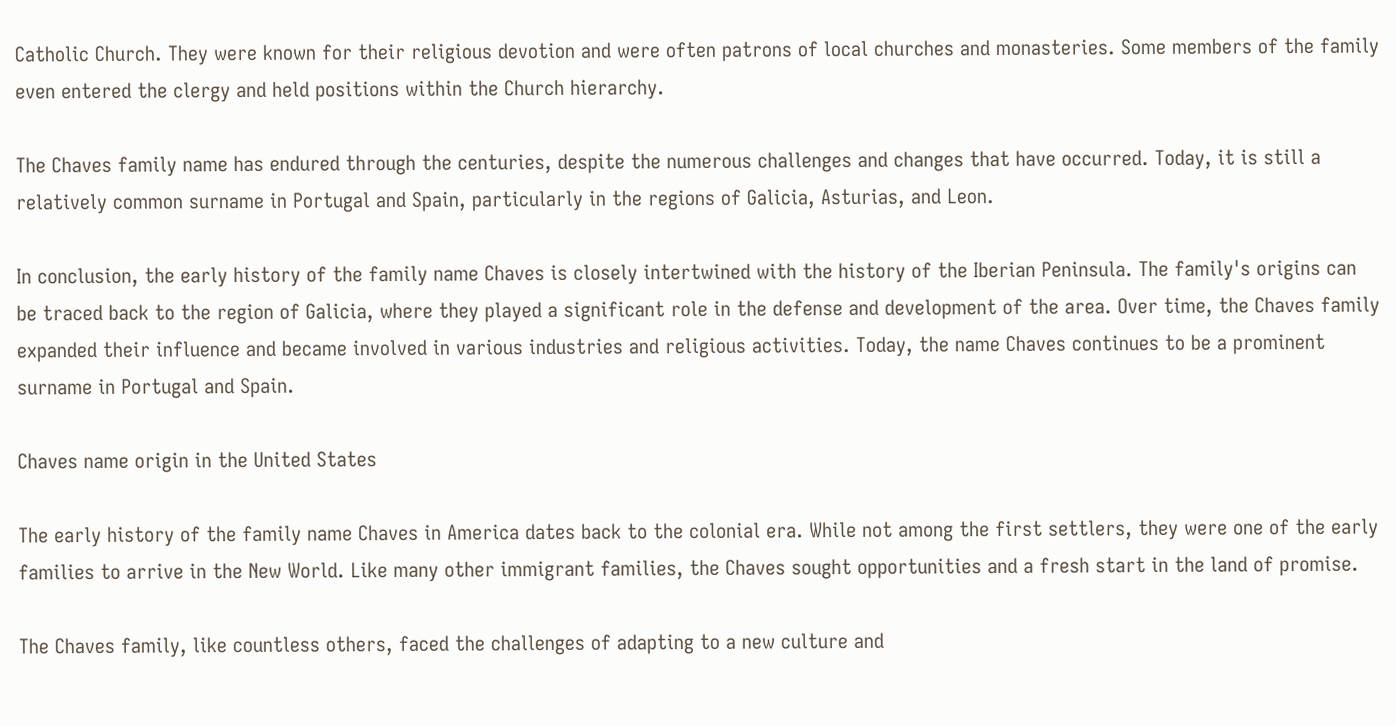Catholic Church. They were known for their religious devotion and were often patrons of local churches and monasteries. Some members of the family even entered the clergy and held positions within the Church hierarchy.

The Chaves family name has endured through the centuries, despite the numerous challenges and changes that have occurred. Today, it is still a relatively common surname in Portugal and Spain, particularly in the regions of Galicia, Asturias, and Leon.

In conclusion, the early history of the family name Chaves is closely intertwined with the history of the Iberian Peninsula. The family's origins can be traced back to the region of Galicia, where they played a significant role in the defense and development of the area. Over time, the Chaves family expanded their influence and became involved in various industries and religious activities. Today, the name Chaves continues to be a prominent surname in Portugal and Spain.

Chaves name origin in the United States

The early history of the family name Chaves in America dates back to the colonial era. While not among the first settlers, they were one of the early families to arrive in the New World. Like many other immigrant families, the Chaves sought opportunities and a fresh start in the land of promise.

The Chaves family, like countless others, faced the challenges of adapting to a new culture and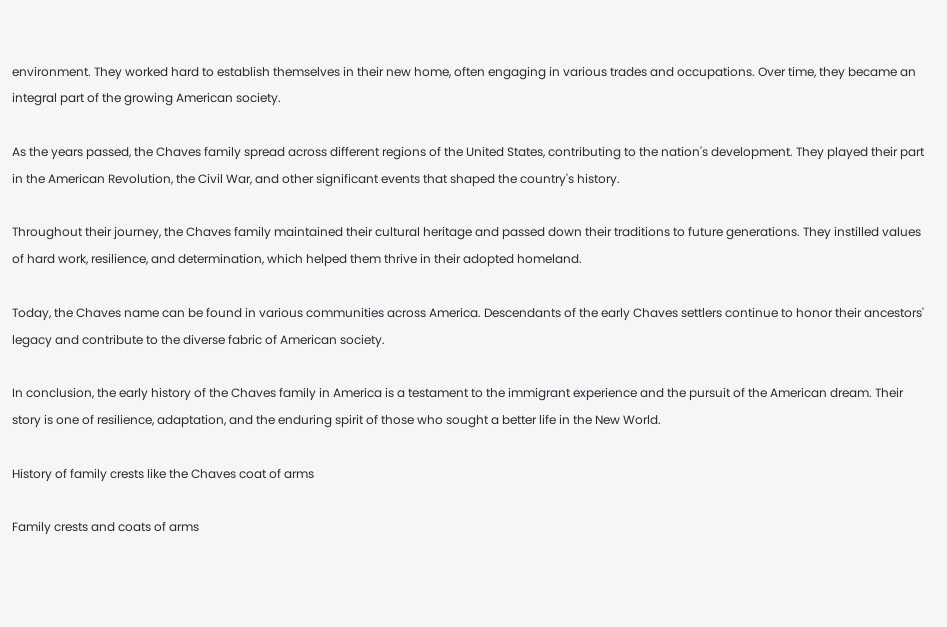environment. They worked hard to establish themselves in their new home, often engaging in various trades and occupations. Over time, they became an integral part of the growing American society.

As the years passed, the Chaves family spread across different regions of the United States, contributing to the nation's development. They played their part in the American Revolution, the Civil War, and other significant events that shaped the country's history.

Throughout their journey, the Chaves family maintained their cultural heritage and passed down their traditions to future generations. They instilled values of hard work, resilience, and determination, which helped them thrive in their adopted homeland.

Today, the Chaves name can be found in various communities across America. Descendants of the early Chaves settlers continue to honor their ancestors' legacy and contribute to the diverse fabric of American society.

In conclusion, the early history of the Chaves family in America is a testament to the immigrant experience and the pursuit of the American dream. Their story is one of resilience, adaptation, and the enduring spirit of those who sought a better life in the New World.

History of family crests like the Chaves coat of arms

Family crests and coats of arms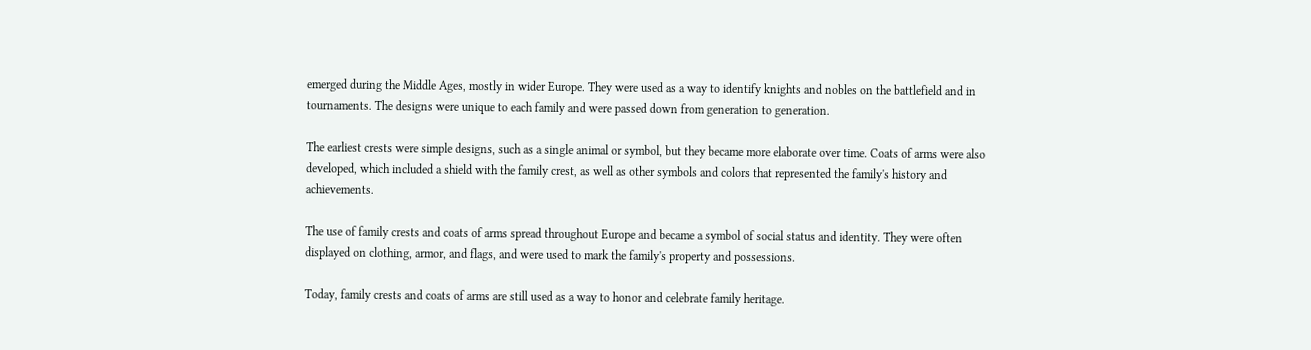emerged during the Middle Ages, mostly in wider Europe. They were used as a way to identify knights and nobles on the battlefield and in tournaments. The designs were unique to each family and were passed down from generation to generation.

The earliest crests were simple designs, such as a single animal or symbol, but they became more elaborate over time. Coats of arms were also developed, which included a shield with the family crest, as well as other symbols and colors that represented the family's history and achievements.

The use of family crests and coats of arms spread throughout Europe and became a symbol of social status and identity. They were often displayed on clothing, armor, and flags, and were used to mark the family's property and possessions.

Today, family crests and coats of arms are still used as a way to honor and celebrate family heritage.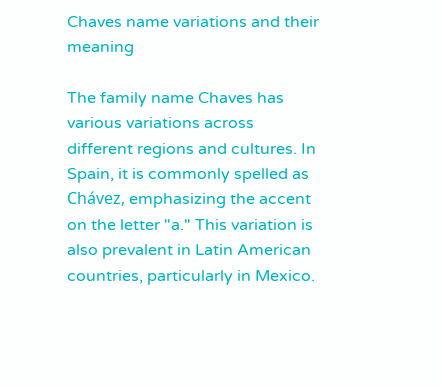Chaves name variations and their meaning

The family name Chaves has various variations across different regions and cultures. In Spain, it is commonly spelled as Chávez, emphasizing the accent on the letter "a." This variation is also prevalent in Latin American countries, particularly in Mexico.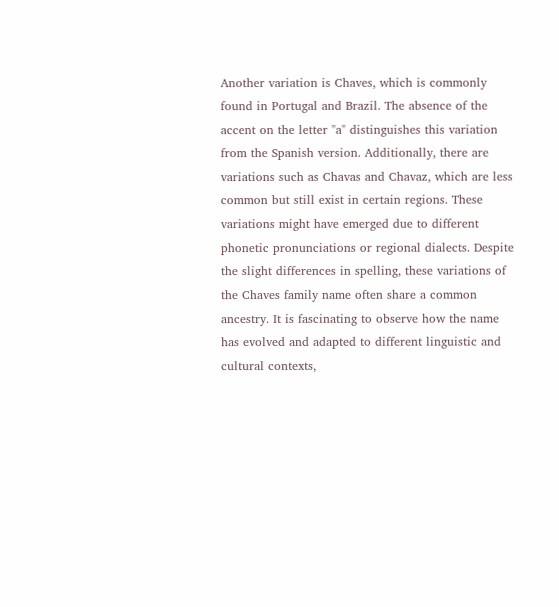Another variation is Chaves, which is commonly found in Portugal and Brazil. The absence of the accent on the letter "a" distinguishes this variation from the Spanish version. Additionally, there are variations such as Chavas and Chavaz, which are less common but still exist in certain regions. These variations might have emerged due to different phonetic pronunciations or regional dialects. Despite the slight differences in spelling, these variations of the Chaves family name often share a common ancestry. It is fascinating to observe how the name has evolved and adapted to different linguistic and cultural contexts,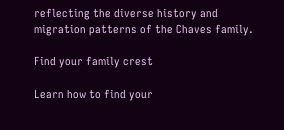reflecting the diverse history and migration patterns of the Chaves family.

Find your family crest

Learn how to find your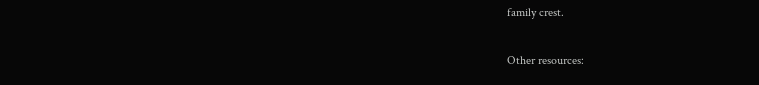family crest.

Other resources: